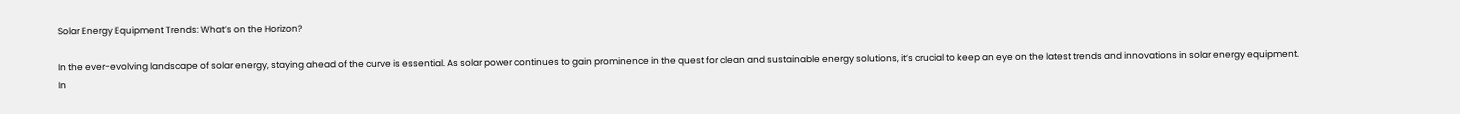Solar Energy Equipment Trends: What’s on the Horizon?

In the ever-evolving landscape of solar energy, staying ahead of the curve is essential. As solar power continues to gain prominence in the quest for clean and sustainable energy solutions, it’s crucial to keep an eye on the latest trends and innovations in solar energy equipment. In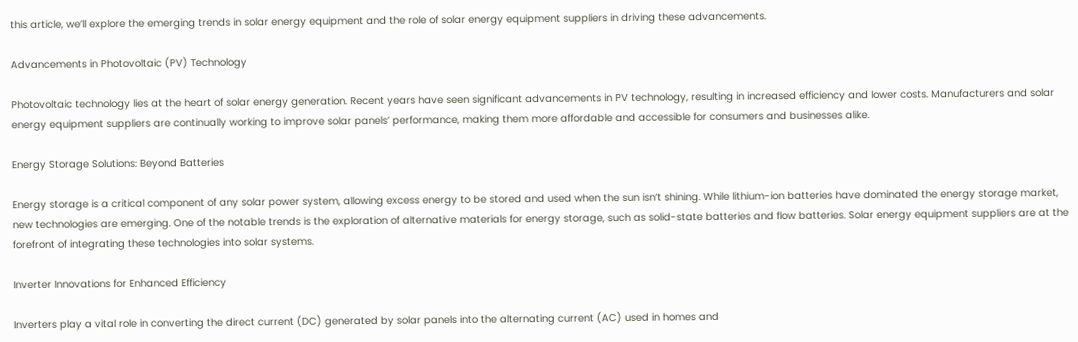this article, we’ll explore the emerging trends in solar energy equipment and the role of solar energy equipment suppliers in driving these advancements.

Advancements in Photovoltaic (PV) Technology

Photovoltaic technology lies at the heart of solar energy generation. Recent years have seen significant advancements in PV technology, resulting in increased efficiency and lower costs. Manufacturers and solar energy equipment suppliers are continually working to improve solar panels’ performance, making them more affordable and accessible for consumers and businesses alike.

Energy Storage Solutions: Beyond Batteries

Energy storage is a critical component of any solar power system, allowing excess energy to be stored and used when the sun isn’t shining. While lithium-ion batteries have dominated the energy storage market, new technologies are emerging. One of the notable trends is the exploration of alternative materials for energy storage, such as solid-state batteries and flow batteries. Solar energy equipment suppliers are at the forefront of integrating these technologies into solar systems.

Inverter Innovations for Enhanced Efficiency

Inverters play a vital role in converting the direct current (DC) generated by solar panels into the alternating current (AC) used in homes and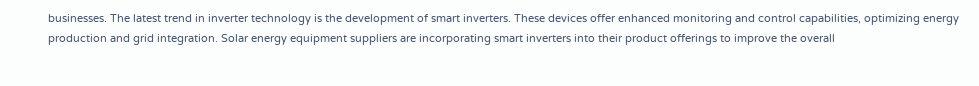businesses. The latest trend in inverter technology is the development of smart inverters. These devices offer enhanced monitoring and control capabilities, optimizing energy production and grid integration. Solar energy equipment suppliers are incorporating smart inverters into their product offerings to improve the overall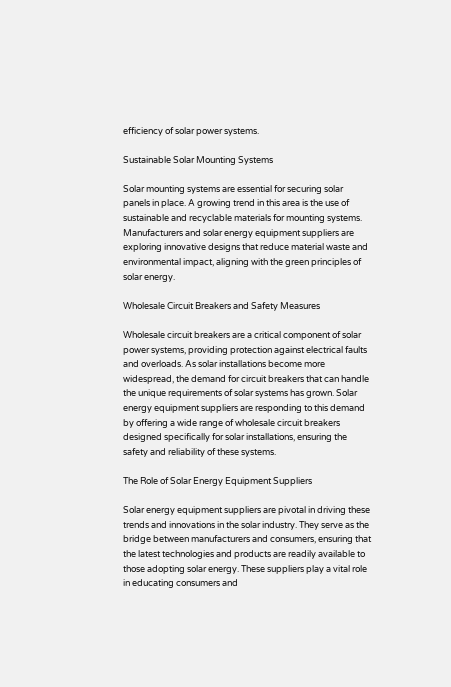efficiency of solar power systems.

Sustainable Solar Mounting Systems

Solar mounting systems are essential for securing solar panels in place. A growing trend in this area is the use of sustainable and recyclable materials for mounting systems. Manufacturers and solar energy equipment suppliers are exploring innovative designs that reduce material waste and environmental impact, aligning with the green principles of solar energy.

Wholesale Circuit Breakers and Safety Measures

Wholesale circuit breakers are a critical component of solar power systems, providing protection against electrical faults and overloads. As solar installations become more widespread, the demand for circuit breakers that can handle the unique requirements of solar systems has grown. Solar energy equipment suppliers are responding to this demand by offering a wide range of wholesale circuit breakers designed specifically for solar installations, ensuring the safety and reliability of these systems.

The Role of Solar Energy Equipment Suppliers

Solar energy equipment suppliers are pivotal in driving these trends and innovations in the solar industry. They serve as the bridge between manufacturers and consumers, ensuring that the latest technologies and products are readily available to those adopting solar energy. These suppliers play a vital role in educating consumers and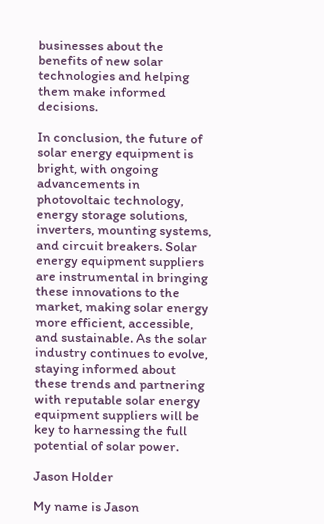businesses about the benefits of new solar technologies and helping them make informed decisions.

In conclusion, the future of solar energy equipment is bright, with ongoing advancements in photovoltaic technology, energy storage solutions, inverters, mounting systems, and circuit breakers. Solar energy equipment suppliers are instrumental in bringing these innovations to the market, making solar energy more efficient, accessible, and sustainable. As the solar industry continues to evolve, staying informed about these trends and partnering with reputable solar energy equipment suppliers will be key to harnessing the full potential of solar power.

Jason Holder

My name is Jason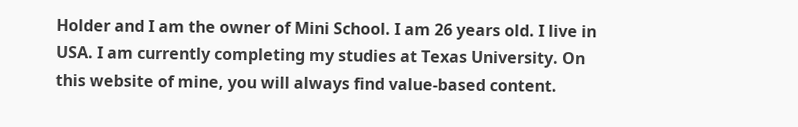Holder and I am the owner of Mini School. I am 26 years old. I live in USA. I am currently completing my studies at Texas University. On this website of mine, you will always find value-based content.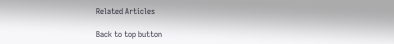Related Articles

Back to top button